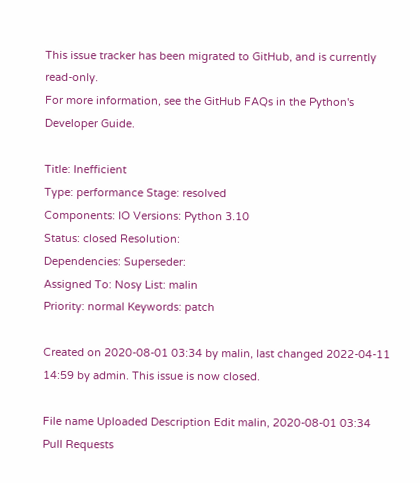This issue tracker has been migrated to GitHub, and is currently read-only.
For more information, see the GitHub FAQs in the Python's Developer Guide.

Title: Inefficient
Type: performance Stage: resolved
Components: IO Versions: Python 3.10
Status: closed Resolution:
Dependencies: Superseder:
Assigned To: Nosy List: malin
Priority: normal Keywords: patch

Created on 2020-08-01 03:34 by malin, last changed 2022-04-11 14:59 by admin. This issue is now closed.

File name Uploaded Description Edit malin, 2020-08-01 03:34
Pull Requests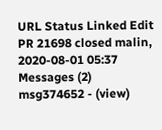URL Status Linked Edit
PR 21698 closed malin, 2020-08-01 05:37
Messages (2)
msg374652 - (view)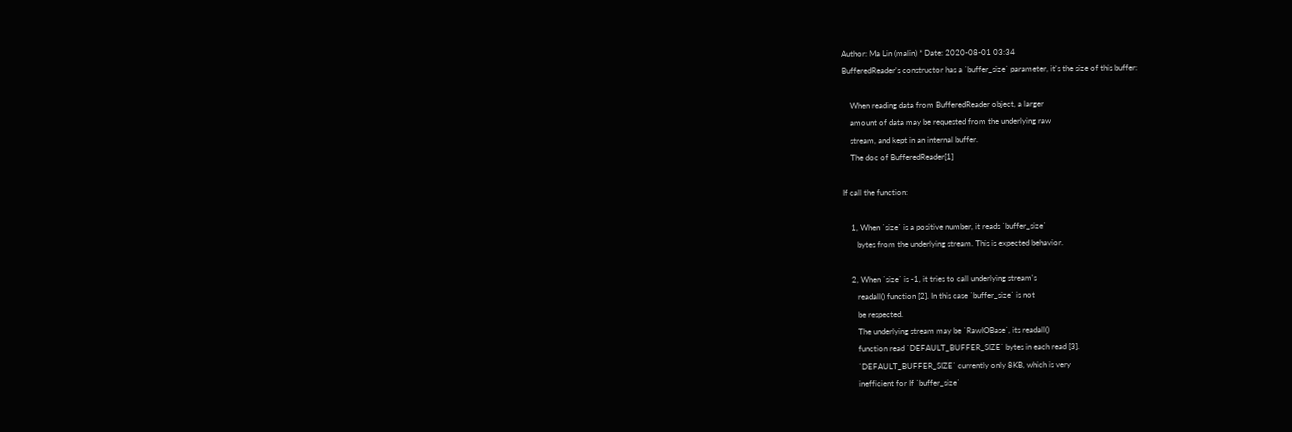Author: Ma Lin (malin) * Date: 2020-08-01 03:34
BufferedReader's constructor has a `buffer_size` parameter, it's the size of this buffer:

    When reading data from BufferedReader object, a larger
    amount of data may be requested from the underlying raw
    stream, and kept in an internal buffer.
    The doc of BufferedReader[1]

If call the function:

    1, When `size` is a positive number, it reads `buffer_size`
       bytes from the underlying stream. This is expected behavior.

    2, When `size` is -1, it tries to call underlying stream's
       readall() function [2]. In this case `buffer_size` is not
       be respected.
       The underlying stream may be `RawIOBase`, its readall()
       function read `DEFAULT_BUFFER_SIZE` bytes in each read [3].
       `DEFAULT_BUFFER_SIZE` currently only 8KB, which is very
       inefficient for If `buffer_size`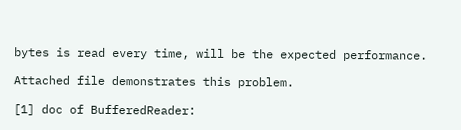bytes is read every time, will be the expected performance.

Attached file demonstrates this problem.

[1] doc of BufferedReader: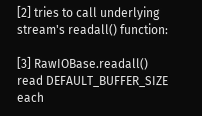[2] tries to call underlying stream's readall() function:

[3] RawIOBase.readall() read DEFAULT_BUFFER_SIZE each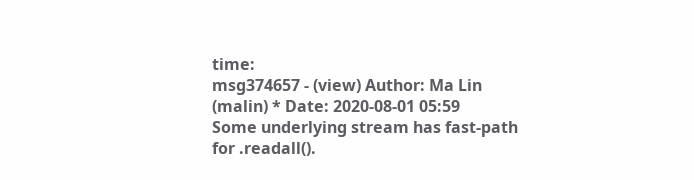time:
msg374657 - (view) Author: Ma Lin (malin) * Date: 2020-08-01 05:59
Some underlying stream has fast-path for .readall().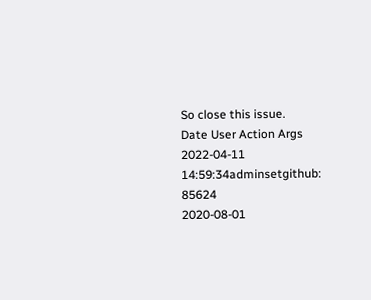So close this issue.
Date User Action Args
2022-04-11 14:59:34adminsetgithub: 85624
2020-08-01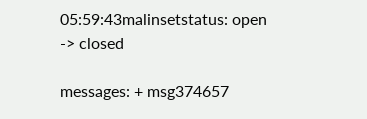05:59:43malinsetstatus: open -> closed

messages: + msg374657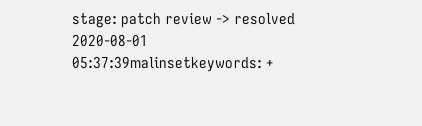stage: patch review -> resolved
2020-08-01 05:37:39malinsetkeywords: +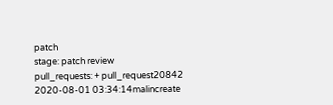patch
stage: patch review
pull_requests: + pull_request20842
2020-08-01 03:34:14malincreate